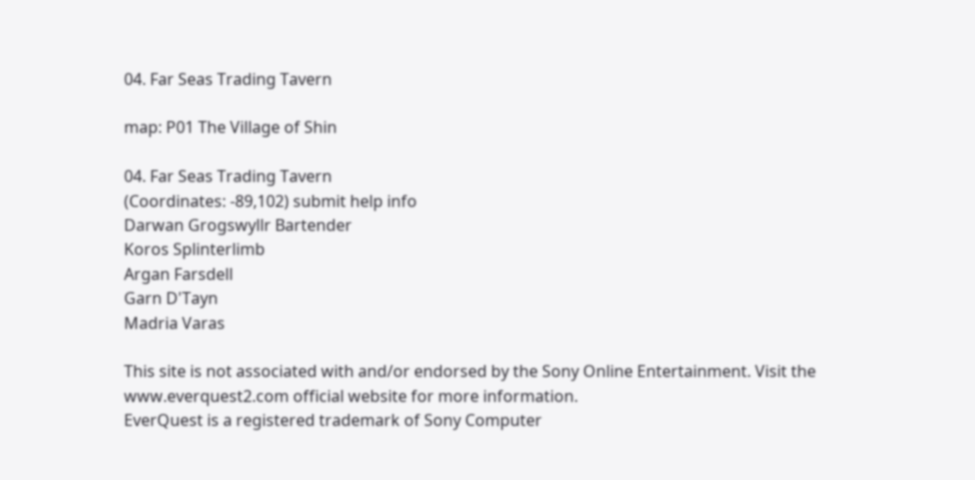04. Far Seas Trading Tavern

map: P01 The Village of Shin

04. Far Seas Trading Tavern
(Coordinates: -89,102) submit help info
Darwan Grogswyllr Bartender
Koros Splinterlimb
Argan Farsdell
Garn D'Tayn
Madria Varas

This site is not associated with and/or endorsed by the Sony Online Entertainment. Visit the www.everquest2.com official website for more information.
EverQuest is a registered trademark of Sony Computer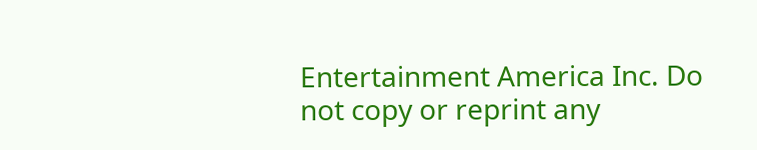Entertainment America Inc. Do not copy or reprint any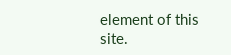element of this site.